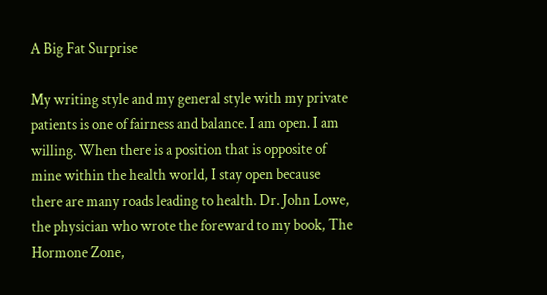A Big Fat Surprise

My writing style and my general style with my private patients is one of fairness and balance. I am open. I am willing. When there is a position that is opposite of mine within the health world, I stay open because there are many roads leading to health. Dr. John Lowe, the physician who wrote the foreward to my book, The Hormone Zone,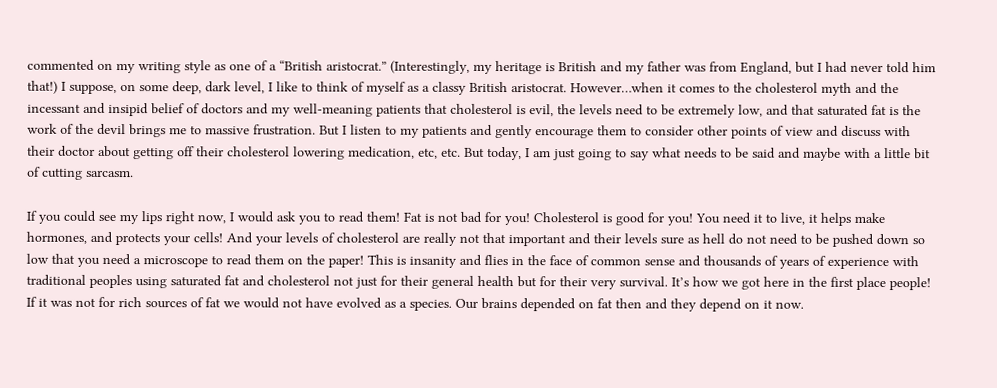commented on my writing style as one of a “British aristocrat.” (Interestingly, my heritage is British and my father was from England, but I had never told him that!) I suppose, on some deep, dark level, I like to think of myself as a classy British aristocrat. However…when it comes to the cholesterol myth and the incessant and insipid belief of doctors and my well-meaning patients that cholesterol is evil, the levels need to be extremely low, and that saturated fat is the work of the devil brings me to massive frustration. But I listen to my patients and gently encourage them to consider other points of view and discuss with their doctor about getting off their cholesterol lowering medication, etc, etc. But today, I am just going to say what needs to be said and maybe with a little bit of cutting sarcasm.

If you could see my lips right now, I would ask you to read them! Fat is not bad for you! Cholesterol is good for you! You need it to live, it helps make hormones, and protects your cells! And your levels of cholesterol are really not that important and their levels sure as hell do not need to be pushed down so low that you need a microscope to read them on the paper! This is insanity and flies in the face of common sense and thousands of years of experience with traditional peoples using saturated fat and cholesterol not just for their general health but for their very survival. It’s how we got here in the first place people! If it was not for rich sources of fat we would not have evolved as a species. Our brains depended on fat then and they depend on it now.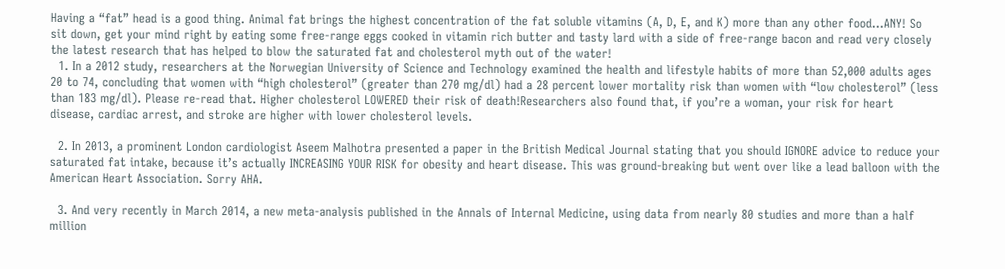Having a “fat” head is a good thing. Animal fat brings the highest concentration of the fat soluble vitamins (A, D, E, and K) more than any other food…ANY! So sit down, get your mind right by eating some free-range eggs cooked in vitamin rich butter and tasty lard with a side of free-range bacon and read very closely the latest research that has helped to blow the saturated fat and cholesterol myth out of the water!
  1. In a 2012 study, researchers at the Norwegian University of Science and Technology examined the health and lifestyle habits of more than 52,000 adults ages 20 to 74, concluding that women with “high cholesterol” (greater than 270 mg/dl) had a 28 percent lower mortality risk than women with “low cholesterol” (less than 183 mg/dl). Please re-read that. Higher cholesterol LOWERED their risk of death!Researchers also found that, if you’re a woman, your risk for heart disease, cardiac arrest, and stroke are higher with lower cholesterol levels.

  2. In 2013, a prominent London cardiologist Aseem Malhotra presented a paper in the British Medical Journal stating that you should IGNORE advice to reduce your saturated fat intake, because it’s actually INCREASING YOUR RISK for obesity and heart disease. This was ground-breaking but went over like a lead balloon with the American Heart Association. Sorry AHA.

  3. And very recently in March 2014, a new meta-analysis published in the Annals of Internal Medicine, using data from nearly 80 studies and more than a half million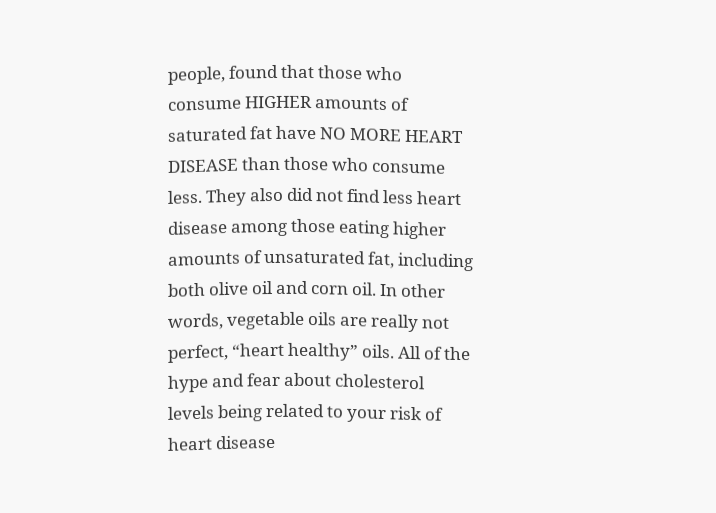people, found that those who consume HIGHER amounts of saturated fat have NO MORE HEART DISEASE than those who consume less. They also did not find less heart disease among those eating higher amounts of unsaturated fat, including both olive oil and corn oil. In other words, vegetable oils are really not perfect, “heart healthy” oils. All of the hype and fear about cholesterol levels being related to your risk of heart disease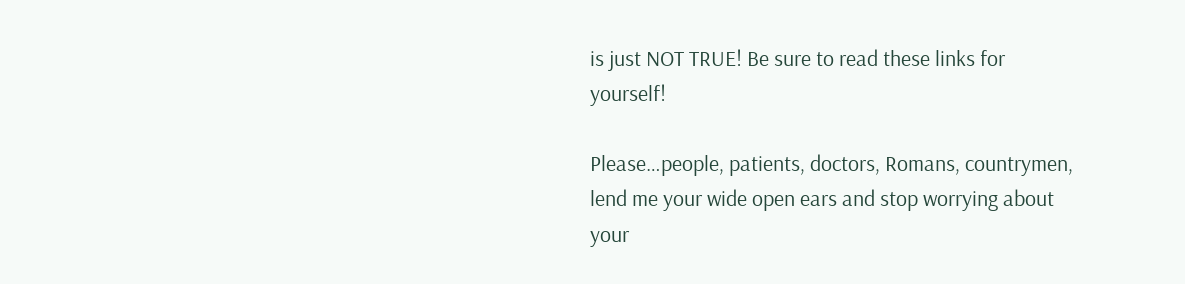is just NOT TRUE! Be sure to read these links for yourself!

Please…people, patients, doctors, Romans, countrymen, lend me your wide open ears and stop worrying about your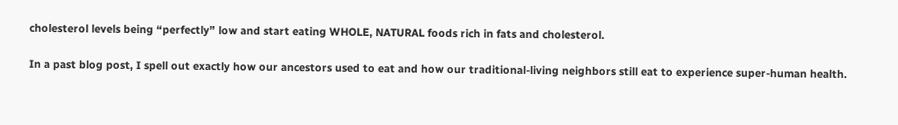cholesterol levels being “perfectly” low and start eating WHOLE, NATURAL foods rich in fats and cholesterol.

In a past blog post, I spell out exactly how our ancestors used to eat and how our traditional-living neighbors still eat to experience super-human health.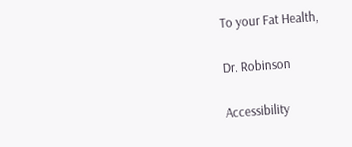To your Fat Health,

Dr. Robinson

Accessibility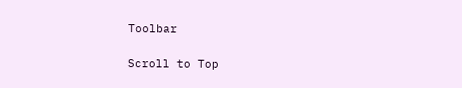Toolbar

Scroll to Top